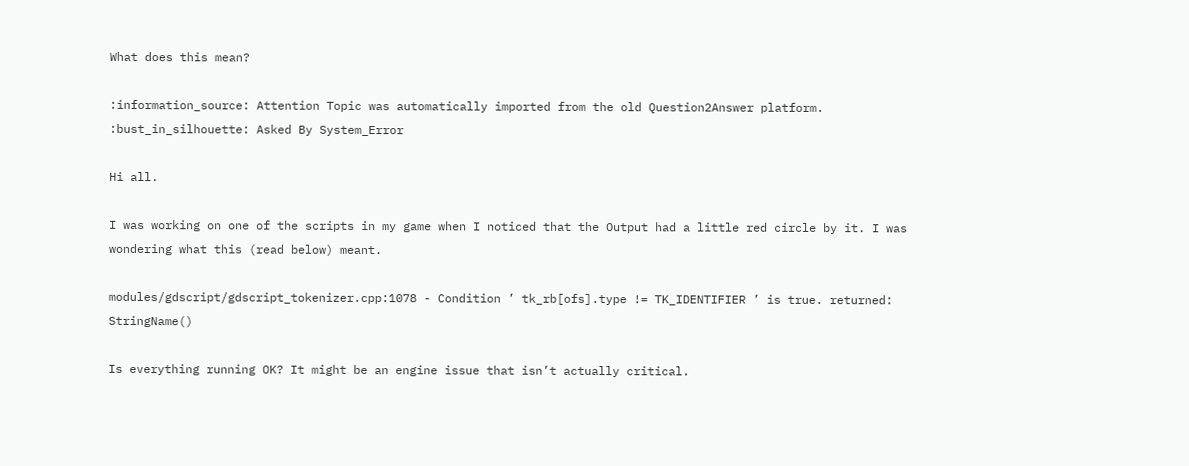What does this mean?

:information_source: Attention Topic was automatically imported from the old Question2Answer platform.
:bust_in_silhouette: Asked By System_Error

Hi all.

I was working on one of the scripts in my game when I noticed that the Output had a little red circle by it. I was wondering what this (read below) meant.

modules/gdscript/gdscript_tokenizer.cpp:1078 - Condition ’ tk_rb[ofs].type != TK_IDENTIFIER ’ is true. returned: StringName()

Is everything running OK? It might be an engine issue that isn’t actually critical.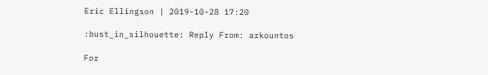Eric Ellingson | 2019-10-28 17:20

:bust_in_silhouette: Reply From: arkountos

For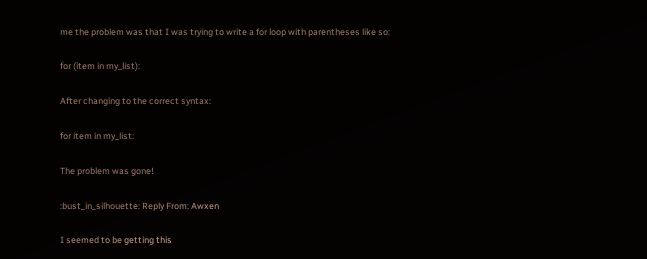me the problem was that I was trying to write a for loop with parentheses like so:

for (item in my_list):

After changing to the correct syntax:

for item in my_list:

The problem was gone!

:bust_in_silhouette: Reply From: Awxen

I seemed to be getting this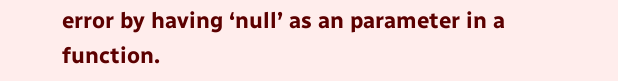error by having ‘null’ as an parameter in a function.